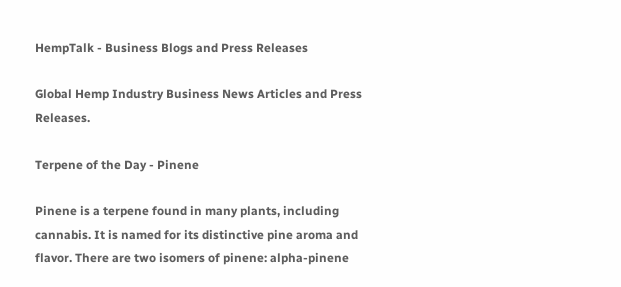HempTalk - Business Blogs and Press Releases

Global Hemp Industry Business News Articles and Press Releases.

Terpene of the Day - Pinene

Pinene is a terpene found in many plants, including cannabis. It is named for its distinctive pine aroma and flavor. There are two isomers of pinene: alpha-pinene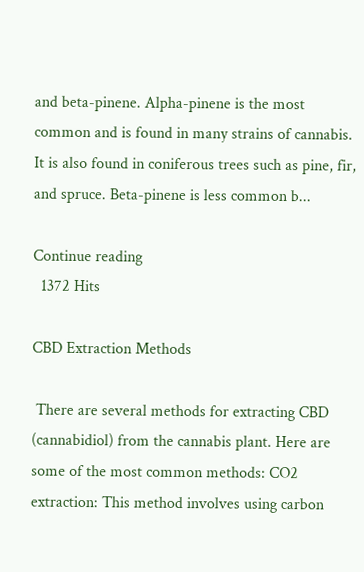and beta-pinene. Alpha-pinene is the most common and is found in many strains of cannabis. It is also found in coniferous trees such as pine, fir, and spruce. Beta-pinene is less common b...

Continue reading
  1372 Hits

CBD Extraction Methods

 There are several methods for extracting CBD (cannabidiol) from the cannabis plant. Here are some of the most common methods: CO2 extraction: This method involves using carbon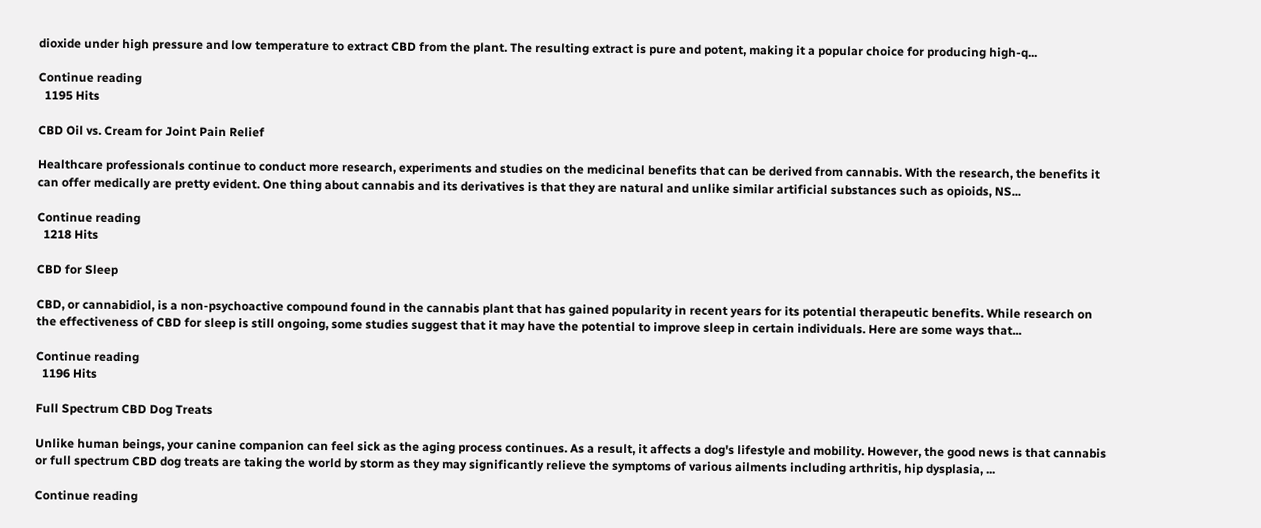dioxide under high pressure and low temperature to extract CBD from the plant. The resulting extract is pure and potent, making it a popular choice for producing high-q...

Continue reading
  1195 Hits

CBD Oil vs. Cream for Joint Pain Relief

Healthcare professionals continue to conduct more research, experiments and studies on the medicinal benefits that can be derived from cannabis. With the research, the benefits it can offer medically are pretty evident. One thing about cannabis and its derivatives is that they are natural and unlike similar artificial substances such as opioids, NS...

Continue reading
  1218 Hits

CBD for Sleep

CBD, or cannabidiol, is a non-psychoactive compound found in the cannabis plant that has gained popularity in recent years for its potential therapeutic benefits. While research on the effectiveness of CBD for sleep is still ongoing, some studies suggest that it may have the potential to improve sleep in certain individuals. Here are some ways that...

Continue reading
  1196 Hits

Full Spectrum CBD Dog Treats

Unlike human beings, your canine companion can feel sick as the aging process continues. As a result, it affects a dog's lifestyle and mobility. However, the good news is that cannabis or full spectrum CBD dog treats are taking the world by storm as they may significantly relieve the symptoms of various ailments including arthritis, hip dysplasia, ...

Continue reading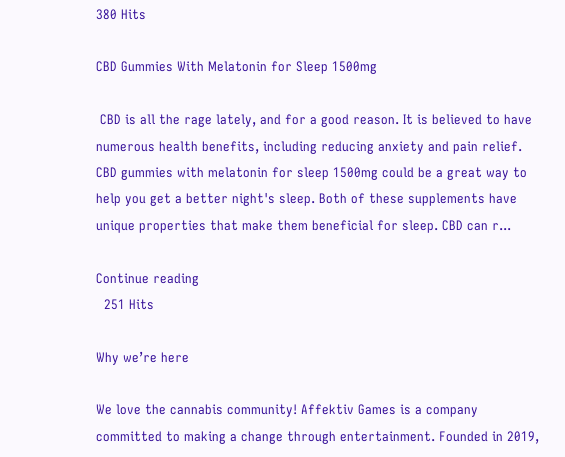380 Hits

CBD Gummies With Melatonin for Sleep 1500mg

 CBD is all the rage lately, and for a good reason. It is believed to have numerous health benefits, including reducing anxiety and pain relief. CBD gummies with melatonin for sleep 1500mg could be a great way to help you get a better night's sleep. Both of these supplements have unique properties that make them beneficial for sleep. CBD can r...

Continue reading
  251 Hits

Why we’re here

We love the cannabis community! Affektiv Games is a company committed to making a change through entertainment. Founded in 2019,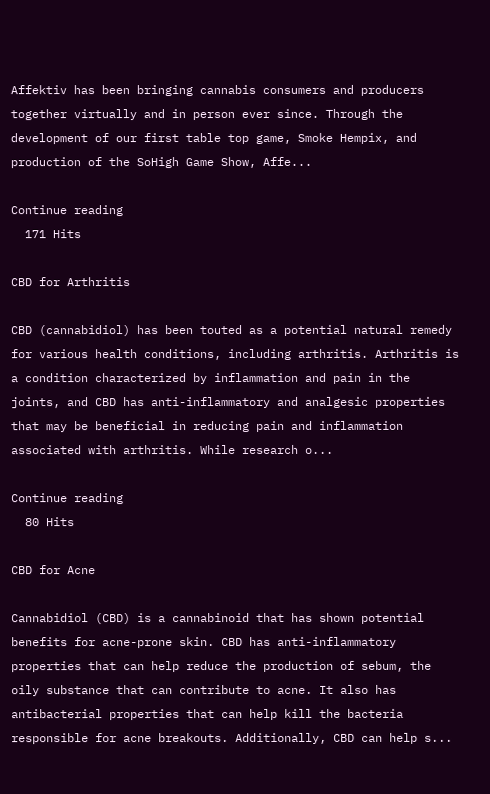Affektiv has been bringing cannabis consumers and producers together virtually and in person ever since. Through the development of our first table top game, Smoke Hempix, and production of the SoHigh Game Show, Affe...

Continue reading
  171 Hits

CBD for Arthritis

CBD (cannabidiol) has been touted as a potential natural remedy for various health conditions, including arthritis. Arthritis is a condition characterized by inflammation and pain in the joints, and CBD has anti-inflammatory and analgesic properties that may be beneficial in reducing pain and inflammation associated with arthritis. While research o...

Continue reading
  80 Hits

CBD for Acne

Cannabidiol (CBD) is a cannabinoid that has shown potential benefits for acne-prone skin. CBD has anti-inflammatory properties that can help reduce the production of sebum, the oily substance that can contribute to acne. It also has antibacterial properties that can help kill the bacteria responsible for acne breakouts. Additionally, CBD can help s...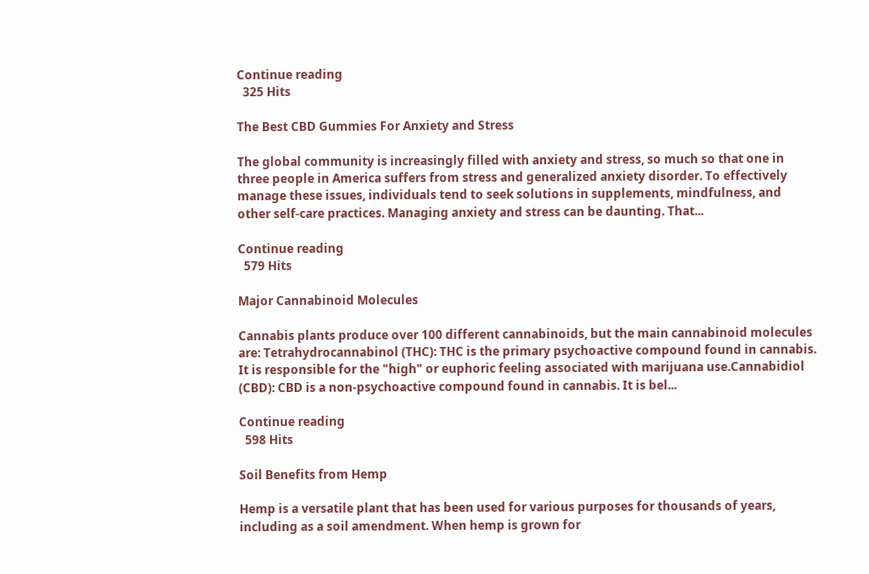Continue reading
  325 Hits

The Best CBD Gummies For Anxiety and Stress

The global community is increasingly filled with anxiety and stress, so much so that one in three people in America suffers from stress and generalized anxiety disorder. To effectively manage these issues, individuals tend to seek solutions in supplements, mindfulness, and other self-care practices. Managing anxiety and stress can be daunting. That...

Continue reading
  579 Hits

Major Cannabinoid Molecules

Cannabis plants produce over 100 different cannabinoids, but the main cannabinoid molecules are: Tetrahydrocannabinol (THC): THC is the primary psychoactive compound found in cannabis. It is responsible for the "high" or euphoric feeling associated with marijuana use.Cannabidiol (CBD): CBD is a non-psychoactive compound found in cannabis. It is bel...

Continue reading
  598 Hits

Soil Benefits from Hemp

Hemp is a versatile plant that has been used for various purposes for thousands of years, including as a soil amendment. When hemp is grown for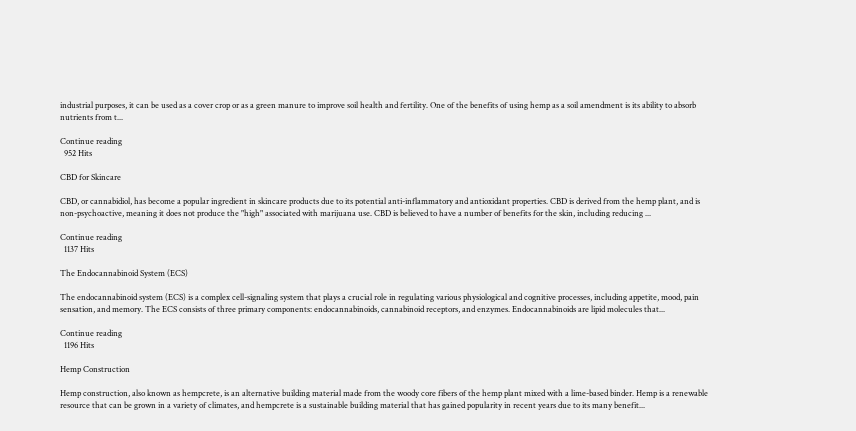industrial purposes, it can be used as a cover crop or as a green manure to improve soil health and fertility. One of the benefits of using hemp as a soil amendment is its ability to absorb nutrients from t...

Continue reading
  952 Hits

CBD for Skincare

CBD, or cannabidiol, has become a popular ingredient in skincare products due to its potential anti-inflammatory and antioxidant properties. CBD is derived from the hemp plant, and is non-psychoactive, meaning it does not produce the "high" associated with marijuana use. CBD is believed to have a number of benefits for the skin, including reducing ...

Continue reading
  1137 Hits

The Endocannabinoid System (ECS)

The endocannabinoid system (ECS) is a complex cell-signaling system that plays a crucial role in regulating various physiological and cognitive processes, including appetite, mood, pain sensation, and memory. The ECS consists of three primary components: endocannabinoids, cannabinoid receptors, and enzymes. Endocannabinoids are lipid molecules that...

Continue reading
  1196 Hits

Hemp Construction

Hemp construction, also known as hempcrete, is an alternative building material made from the woody core fibers of the hemp plant mixed with a lime-based binder. Hemp is a renewable resource that can be grown in a variety of climates, and hempcrete is a sustainable building material that has gained popularity in recent years due to its many benefit...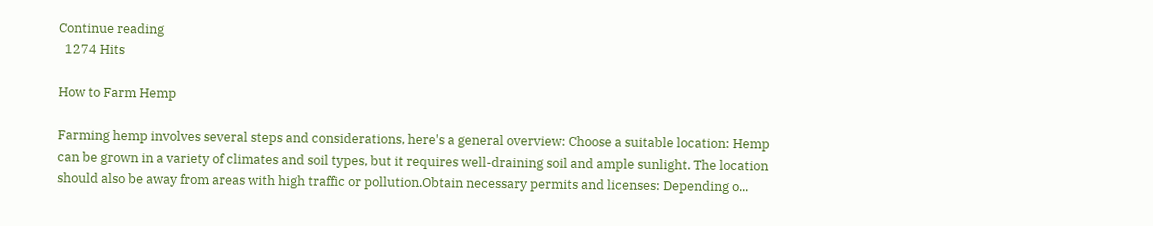Continue reading
  1274 Hits

How to Farm Hemp

Farming hemp involves several steps and considerations, here's a general overview: Choose a suitable location: Hemp can be grown in a variety of climates and soil types, but it requires well-draining soil and ample sunlight. The location should also be away from areas with high traffic or pollution.Obtain necessary permits and licenses: Depending o...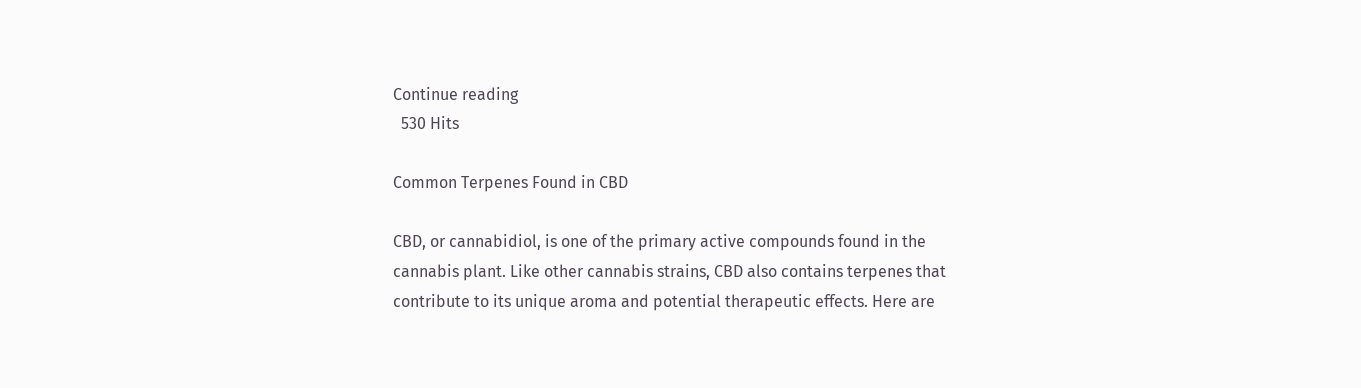Continue reading
  530 Hits

Common Terpenes Found in CBD

CBD, or cannabidiol, is one of the primary active compounds found in the cannabis plant. Like other cannabis strains, CBD also contains terpenes that contribute to its unique aroma and potential therapeutic effects. Here are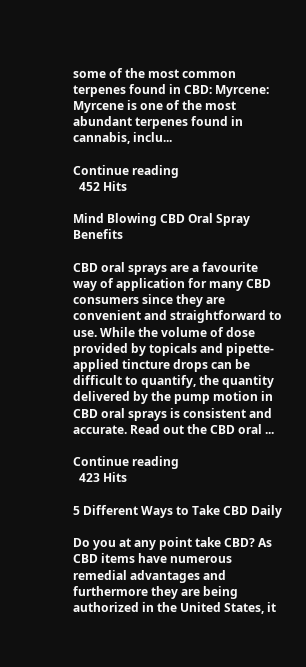some of the most common terpenes found in CBD: Myrcene: Myrcene is one of the most abundant terpenes found in cannabis, inclu...

Continue reading
  452 Hits

Mind Blowing CBD Oral Spray Benefits

CBD oral sprays are a favourite way of application for many CBD consumers since they are convenient and straightforward to use. While the volume of dose provided by topicals and pipette-applied tincture drops can be difficult to quantify, the quantity delivered by the pump motion in CBD oral sprays is consistent and accurate. Read out the CBD oral ...

Continue reading
  423 Hits

5 Different Ways to Take CBD Daily

Do you at any point take CBD? As CBD items have numerous remedial advantages and furthermore they are being authorized in the United States, it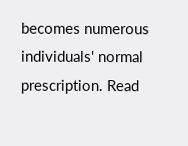becomes numerous individuals' normal prescription. Read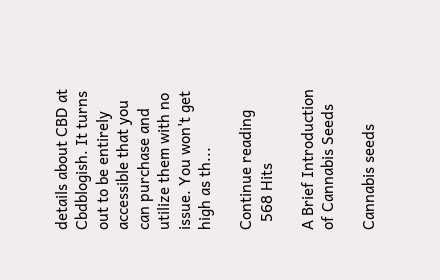details about CBD at Cbdblogish. It turns out to be entirely accessible that you can purchase and utilize them with no issue. You won't get high as th...

Continue reading
  568 Hits

A Brief Introduction of Cannabis Seeds

Cannabis seeds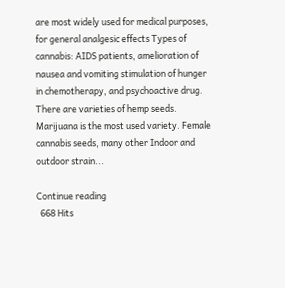are most widely used for medical purposes, for general analgesic effects Types of cannabis: AIDS patients, amelioration of nausea and vomiting stimulation of hunger in chemotherapy, and psychoactive drug. There are varieties of hemp seeds. Marijuana is the most used variety. Female cannabis seeds, many other Indoor and outdoor strain...

Continue reading
  668 Hits